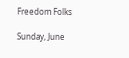Freedom Folks

Sunday, June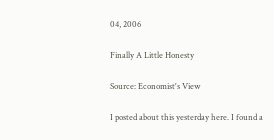04, 2006

Finally A Little Honesty

Source: Economist's View

I posted about this yesterday here. I found a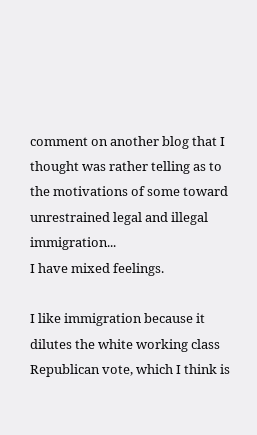comment on another blog that I thought was rather telling as to the motivations of some toward unrestrained legal and illegal immigration...
I have mixed feelings.

I like immigration because it dilutes the white working class Republican vote, which I think is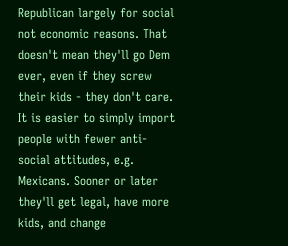Republican largely for social not economic reasons. That doesn't mean they'll go Dem ever, even if they screw their kids - they don't care. It is easier to simply import people with fewer anti-social attitudes, e.g. Mexicans. Sooner or later they'll get legal, have more kids, and change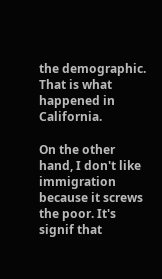the demographic. That is what happened in California.

On the other hand, I don't like immigration because it screws the poor. It's signif that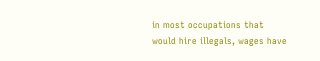in most occupations that would hire illegals, wages have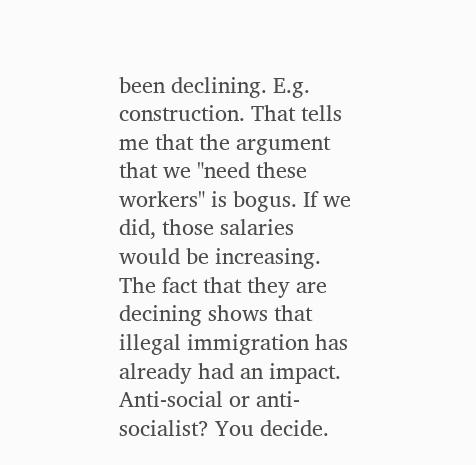been declining. E.g. construction. That tells me that the argument that we "need these workers" is bogus. If we did, those salaries would be increasing. The fact that they are decining shows that illegal immigration has already had an impact.
Anti-social or anti-socialist? You decide.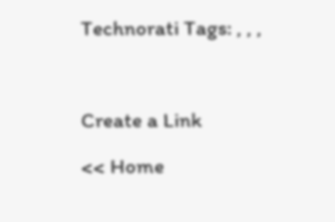Technorati Tags: , , ,



Create a Link

<< Home